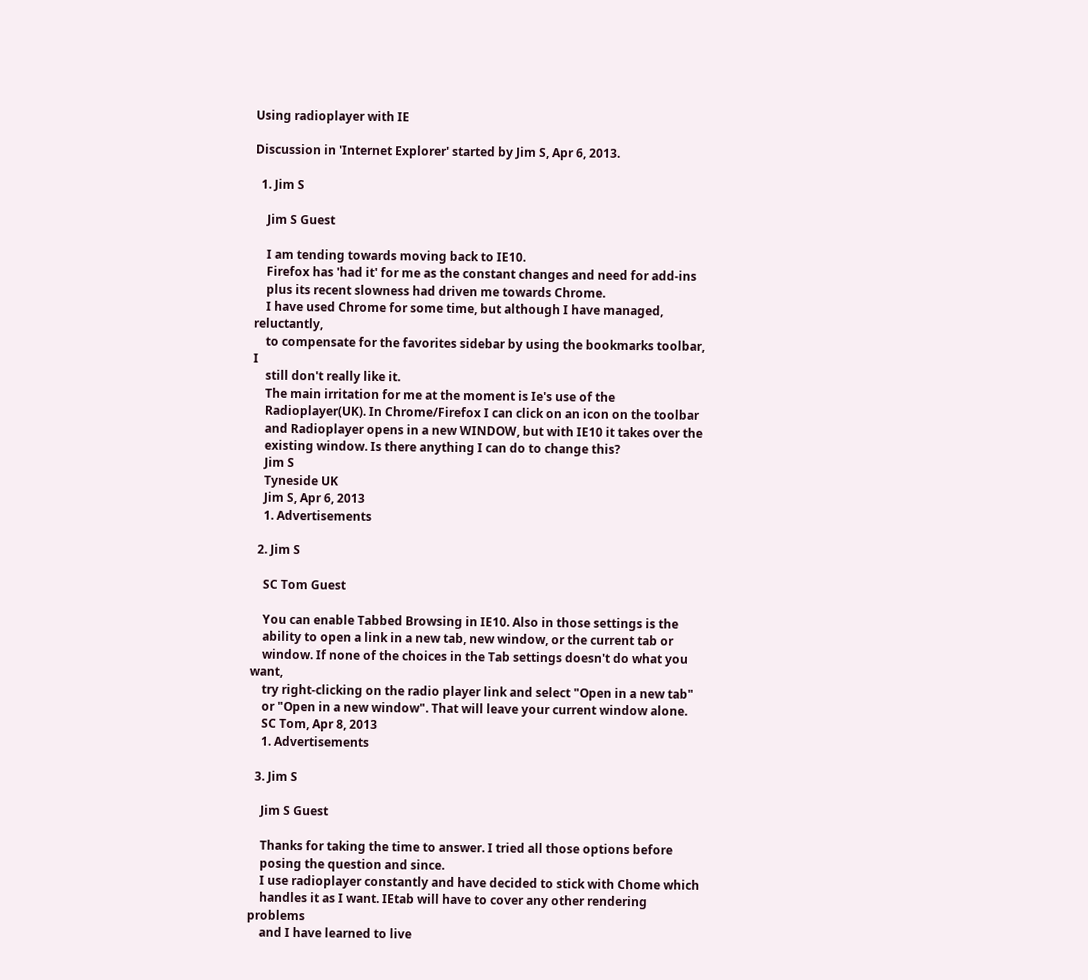Using radioplayer with IE

Discussion in 'Internet Explorer' started by Jim S, Apr 6, 2013.

  1. Jim S

    Jim S Guest

    I am tending towards moving back to IE10.
    Firefox has 'had it' for me as the constant changes and need for add-ins
    plus its recent slowness had driven me towards Chrome.
    I have used Chrome for some time, but although I have managed, reluctantly,
    to compensate for the favorites sidebar by using the bookmarks toolbar, I
    still don't really like it.
    The main irritation for me at the moment is Ie's use of the
    Radioplayer(UK). In Chrome/Firefox I can click on an icon on the toolbar
    and Radioplayer opens in a new WINDOW, but with IE10 it takes over the
    existing window. Is there anything I can do to change this?
    Jim S
    Tyneside UK
    Jim S, Apr 6, 2013
    1. Advertisements

  2. Jim S

    SC Tom Guest

    You can enable Tabbed Browsing in IE10. Also in those settings is the
    ability to open a link in a new tab, new window, or the current tab or
    window. If none of the choices in the Tab settings doesn't do what you want,
    try right-clicking on the radio player link and select "Open in a new tab"
    or "Open in a new window". That will leave your current window alone.
    SC Tom, Apr 8, 2013
    1. Advertisements

  3. Jim S

    Jim S Guest

    Thanks for taking the time to answer. I tried all those options before
    posing the question and since.
    I use radioplayer constantly and have decided to stick with Chome which
    handles it as I want. IEtab will have to cover any other rendering problems
    and I have learned to live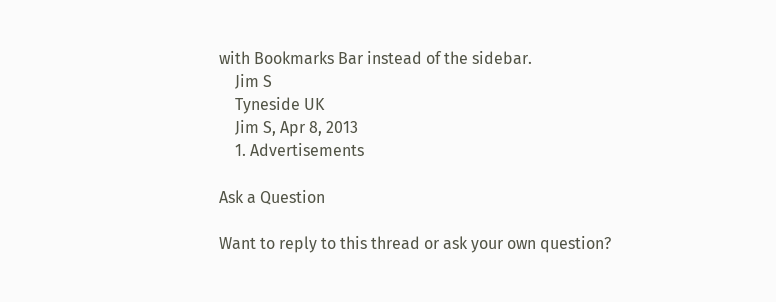with Bookmarks Bar instead of the sidebar.
    Jim S
    Tyneside UK
    Jim S, Apr 8, 2013
    1. Advertisements

Ask a Question

Want to reply to this thread or ask your own question?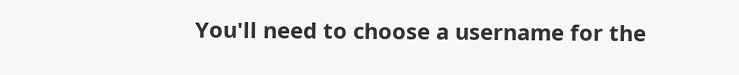You'll need to choose a username for the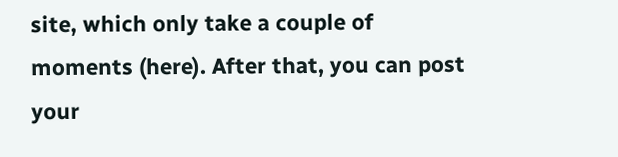site, which only take a couple of moments (here). After that, you can post your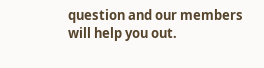question and our members will help you out.